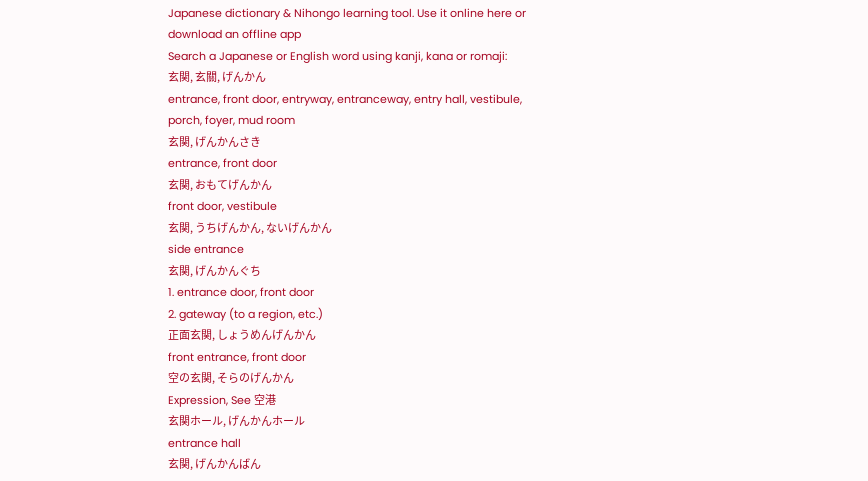Japanese dictionary & Nihongo learning tool. Use it online here or download an offline app
Search a Japanese or English word using kanji, kana or romaji:
玄関, 玄關, げんかん
entrance, front door, entryway, entranceway, entry hall, vestibule, porch, foyer, mud room
玄関, げんかんさき
entrance, front door
玄関, おもてげんかん
front door, vestibule
玄関, うちげんかん, ないげんかん
side entrance
玄関, げんかんぐち
1. entrance door, front door
2. gateway (to a region, etc.)
正面玄関, しょうめんげんかん
front entrance, front door
空の玄関, そらのげんかん
Expression, See 空港
玄関ホール, げんかんホール
entrance hall
玄関, げんかんばん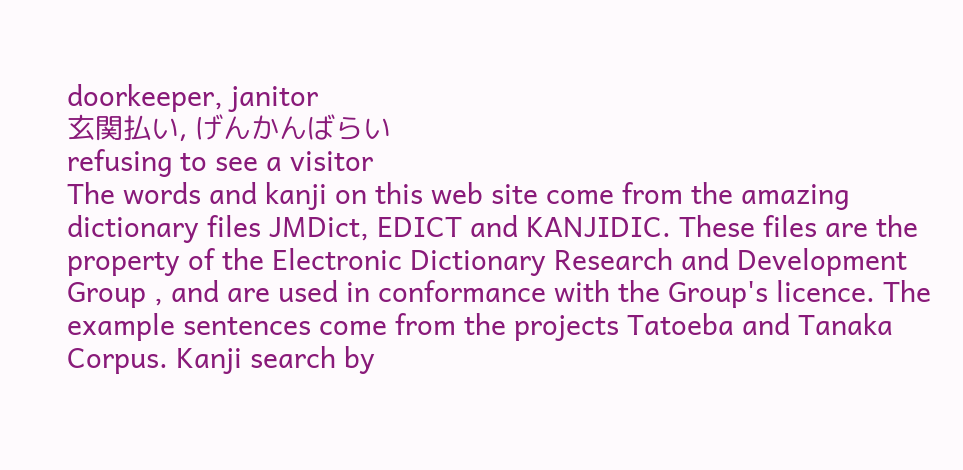doorkeeper, janitor
玄関払い, げんかんばらい
refusing to see a visitor
The words and kanji on this web site come from the amazing dictionary files JMDict, EDICT and KANJIDIC. These files are the property of the Electronic Dictionary Research and Development Group , and are used in conformance with the Group's licence. The example sentences come from the projects Tatoeba and Tanaka Corpus. Kanji search by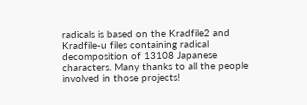radicals is based on the Kradfile2 and Kradfile-u files containing radical decomposition of 13108 Japanese characters. Many thanks to all the people involved in those projects!